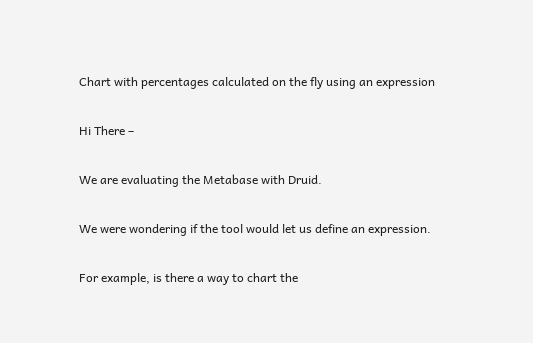Chart with percentages calculated on the fly using an expression

Hi There –

We are evaluating the Metabase with Druid.

We were wondering if the tool would let us define an expression.

For example, is there a way to chart the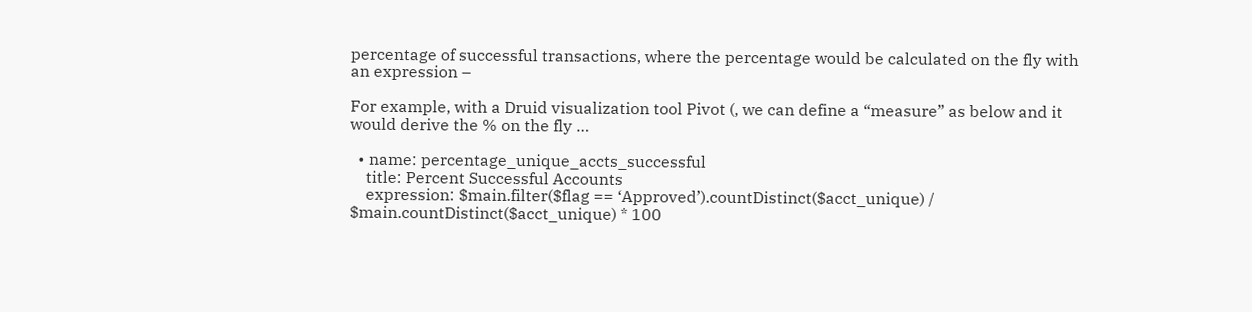percentage of successful transactions, where the percentage would be calculated on the fly with an expression –

For example, with a Druid visualization tool Pivot (, we can define a “measure” as below and it would derive the % on the fly …

  • name: percentage_unique_accts_successful
    title: Percent Successful Accounts
    expression: $main.filter($flag == ‘Approved’).countDistinct($acct_unique) / $main.countDistinct($acct_unique) * 100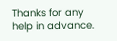Thanks for any help in advance.